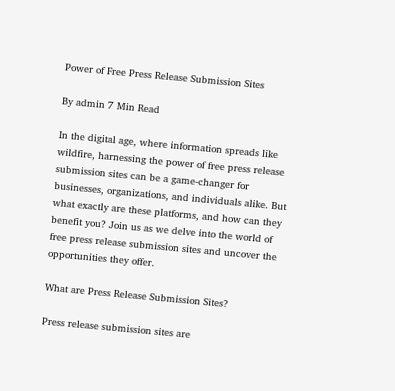Power of Free Press Release Submission Sites

By admin 7 Min Read

In the digital age, where information spreads like wildfire, harnessing the power of free press release submission sites can be a game-changer for businesses, organizations, and individuals alike. But what exactly are these platforms, and how can they benefit you? Join us as we delve into the world of free press release submission sites and uncover the opportunities they offer.

What are Press Release Submission Sites?

Press release submission sites are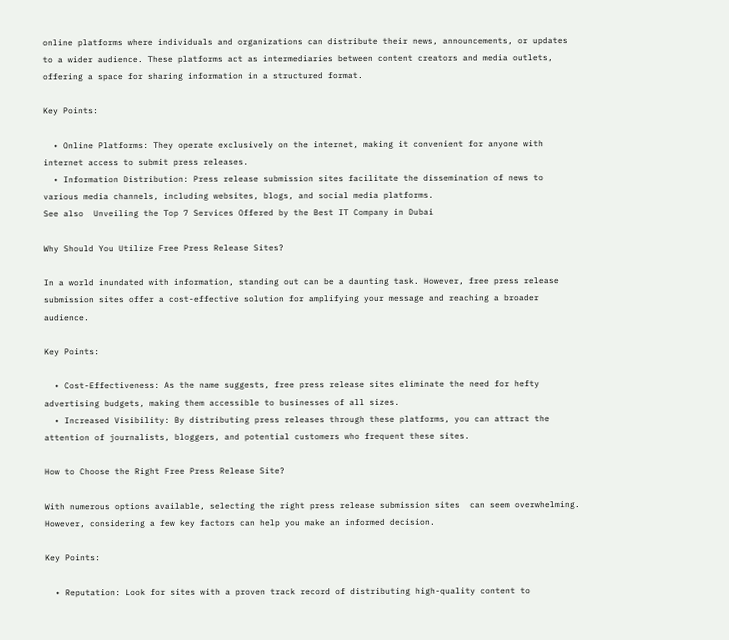online platforms where individuals and organizations can distribute their news, announcements, or updates to a wider audience. These platforms act as intermediaries between content creators and media outlets, offering a space for sharing information in a structured format.

Key Points:

  • Online Platforms: They operate exclusively on the internet, making it convenient for anyone with internet access to submit press releases.
  • Information Distribution: Press release submission sites facilitate the dissemination of news to various media channels, including websites, blogs, and social media platforms.
See also  Unveiling the Top 7 Services Offered by the Best IT Company in Dubai

Why Should You Utilize Free Press Release Sites?

In a world inundated with information, standing out can be a daunting task. However, free press release submission sites offer a cost-effective solution for amplifying your message and reaching a broader audience.

Key Points:

  • Cost-Effectiveness: As the name suggests, free press release sites eliminate the need for hefty advertising budgets, making them accessible to businesses of all sizes.
  • Increased Visibility: By distributing press releases through these platforms, you can attract the attention of journalists, bloggers, and potential customers who frequent these sites.

How to Choose the Right Free Press Release Site?

With numerous options available, selecting the right press release submission sites  can seem overwhelming. However, considering a few key factors can help you make an informed decision.

Key Points:

  • Reputation: Look for sites with a proven track record of distributing high-quality content to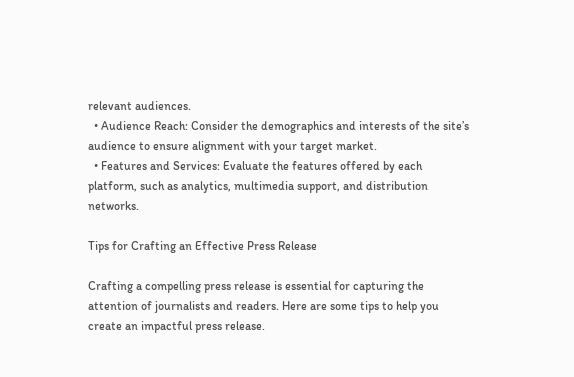relevant audiences.
  • Audience Reach: Consider the demographics and interests of the site’s audience to ensure alignment with your target market.
  • Features and Services: Evaluate the features offered by each platform, such as analytics, multimedia support, and distribution networks.

Tips for Crafting an Effective Press Release

Crafting a compelling press release is essential for capturing the attention of journalists and readers. Here are some tips to help you create an impactful press release.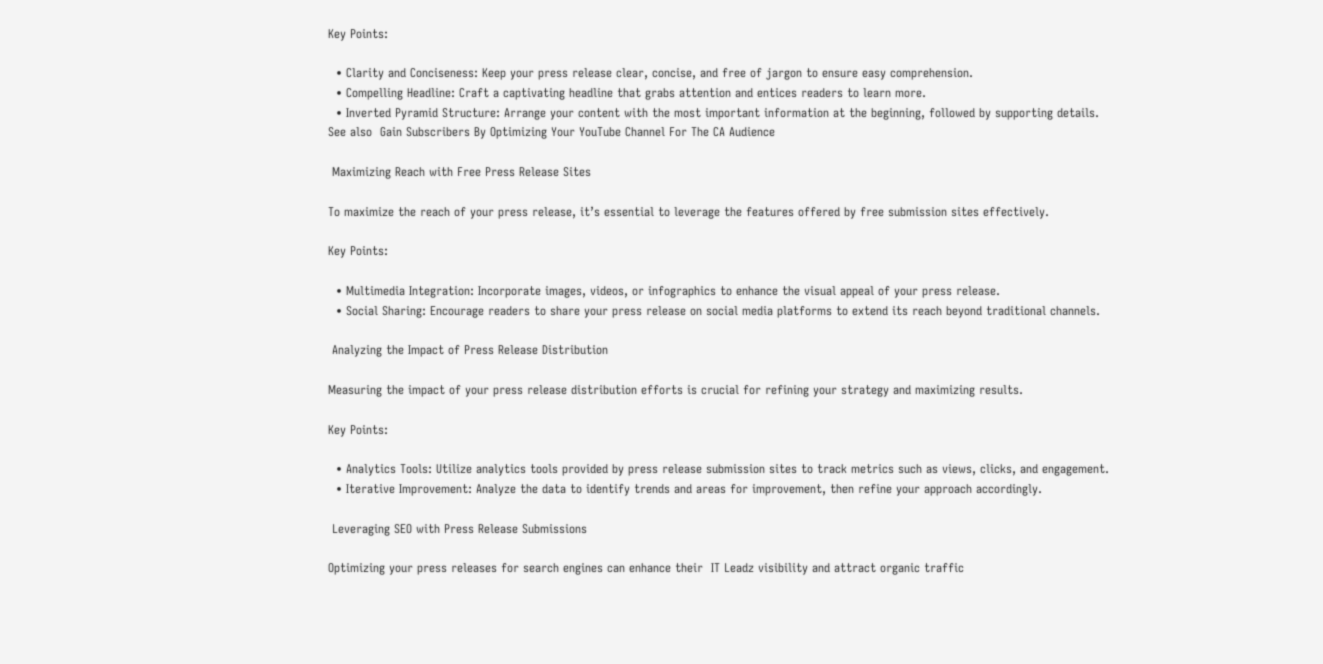Key Points:

  • Clarity and Conciseness: Keep your press release clear, concise, and free of jargon to ensure easy comprehension.
  • Compelling Headline: Craft a captivating headline that grabs attention and entices readers to learn more.
  • Inverted Pyramid Structure: Arrange your content with the most important information at the beginning, followed by supporting details.
See also  Gain Subscribers By Optimizing Your YouTube Channel For The CA Audience

 Maximizing Reach with Free Press Release Sites

To maximize the reach of your press release, it’s essential to leverage the features offered by free submission sites effectively.

Key Points:

  • Multimedia Integration: Incorporate images, videos, or infographics to enhance the visual appeal of your press release.
  • Social Sharing: Encourage readers to share your press release on social media platforms to extend its reach beyond traditional channels.

 Analyzing the Impact of Press Release Distribution

Measuring the impact of your press release distribution efforts is crucial for refining your strategy and maximizing results.

Key Points:

  • Analytics Tools: Utilize analytics tools provided by press release submission sites to track metrics such as views, clicks, and engagement.
  • Iterative Improvement: Analyze the data to identify trends and areas for improvement, then refine your approach accordingly.

 Leveraging SEO with Press Release Submissions

Optimizing your press releases for search engines can enhance their  IT Leadz visibility and attract organic traffic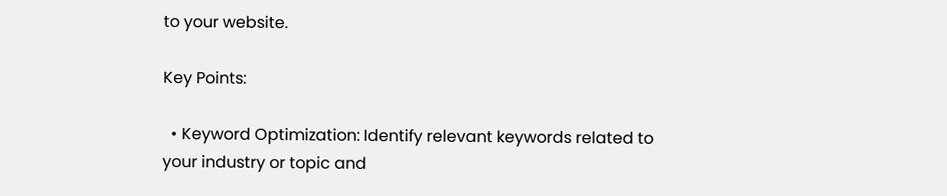to your website.

Key Points:

  • Keyword Optimization: Identify relevant keywords related to your industry or topic and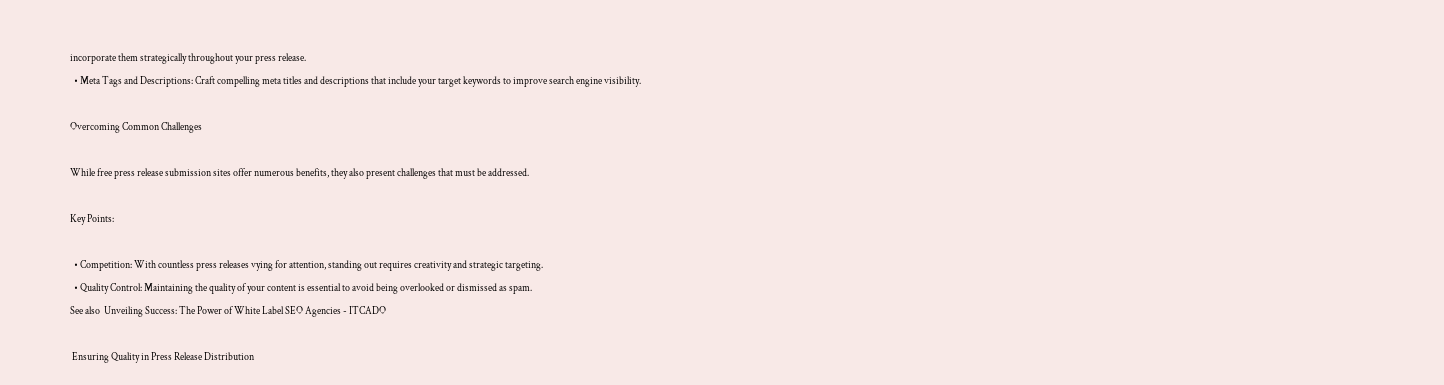incorporate them strategically throughout your press release.
  • Meta Tags and Descriptions: Craft compelling meta titles and descriptions that include your target keywords to improve search engine visibility.

Overcoming Common Challenges

While free press release submission sites offer numerous benefits, they also present challenges that must be addressed.

Key Points:

  • Competition: With countless press releases vying for attention, standing out requires creativity and strategic targeting.
  • Quality Control: Maintaining the quality of your content is essential to avoid being overlooked or dismissed as spam.
See also  Unveiling Success: The Power of White Label SEO Agencies - ITCADO

 Ensuring Quality in Press Release Distribution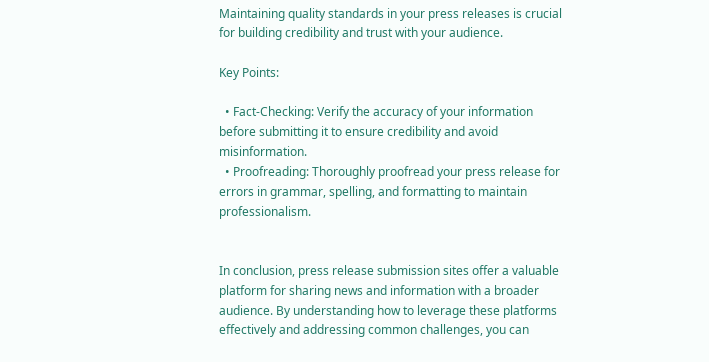Maintaining quality standards in your press releases is crucial for building credibility and trust with your audience.

Key Points:

  • Fact-Checking: Verify the accuracy of your information before submitting it to ensure credibility and avoid misinformation.
  • Proofreading: Thoroughly proofread your press release for errors in grammar, spelling, and formatting to maintain professionalism.


In conclusion, press release submission sites offer a valuable platform for sharing news and information with a broader audience. By understanding how to leverage these platforms effectively and addressing common challenges, you can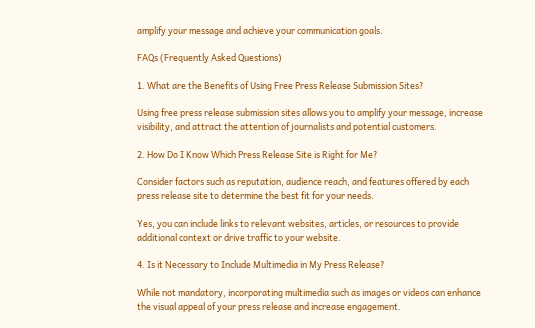amplify your message and achieve your communication goals.

FAQs (Frequently Asked Questions)

1. What are the Benefits of Using Free Press Release Submission Sites?

Using free press release submission sites allows you to amplify your message, increase visibility, and attract the attention of journalists and potential customers.

2. How Do I Know Which Press Release Site is Right for Me?

Consider factors such as reputation, audience reach, and features offered by each press release site to determine the best fit for your needs.

Yes, you can include links to relevant websites, articles, or resources to provide additional context or drive traffic to your website.

4. Is it Necessary to Include Multimedia in My Press Release?

While not mandatory, incorporating multimedia such as images or videos can enhance the visual appeal of your press release and increase engagement.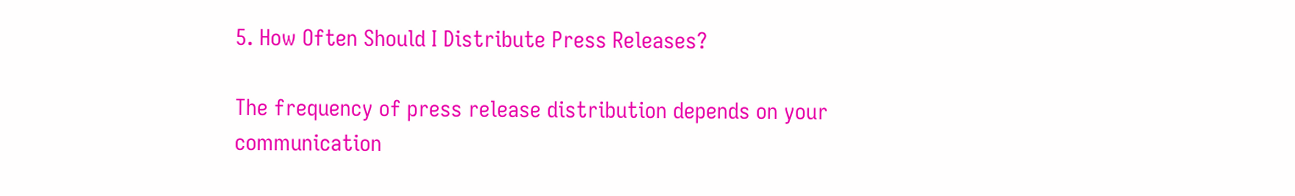5. How Often Should I Distribute Press Releases?

The frequency of press release distribution depends on your communication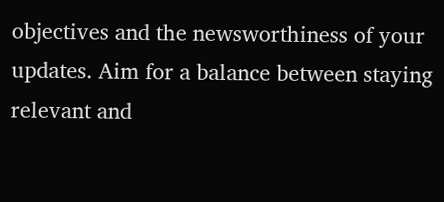objectives and the newsworthiness of your updates. Aim for a balance between staying relevant and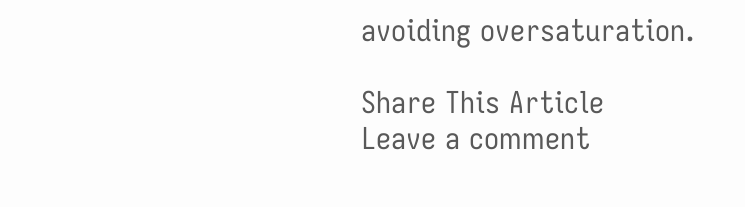avoiding oversaturation.

Share This Article
Leave a comment